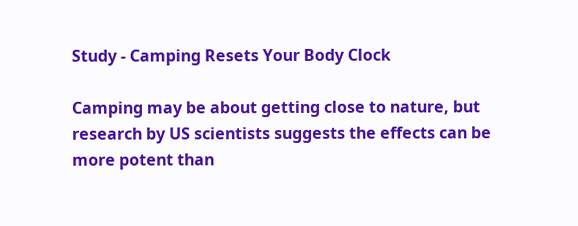Study - Camping Resets Your Body Clock

Camping may be about getting close to nature, but research by US scientists suggests the effects can be more potent than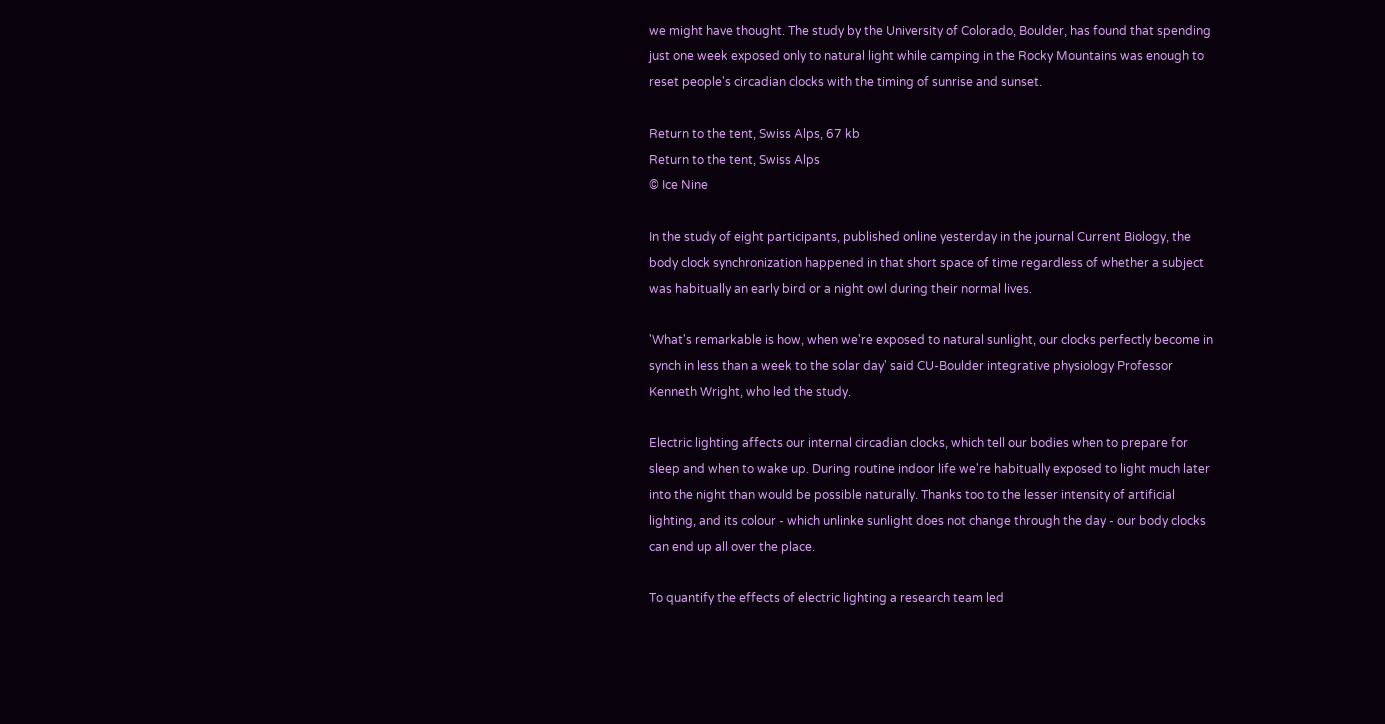we might have thought. The study by the University of Colorado, Boulder, has found that spending just one week exposed only to natural light while camping in the Rocky Mountains was enough to reset people's circadian clocks with the timing of sunrise and sunset.

Return to the tent, Swiss Alps, 67 kb
Return to the tent, Swiss Alps
© Ice Nine

In the study of eight participants, published online yesterday in the journal Current Biology, the body clock synchronization happened in that short space of time regardless of whether a subject was habitually an early bird or a night owl during their normal lives.

'What's remarkable is how, when we're exposed to natural sunlight, our clocks perfectly become in synch in less than a week to the solar day' said CU-Boulder integrative physiology Professor Kenneth Wright, who led the study.

Electric lighting affects our internal circadian clocks, which tell our bodies when to prepare for sleep and when to wake up. During routine indoor life we're habitually exposed to light much later into the night than would be possible naturally. Thanks too to the lesser intensity of artificial lighting, and its colour - which unlinke sunlight does not change through the day - our body clocks can end up all over the place.

To quantify the effects of electric lighting a research team led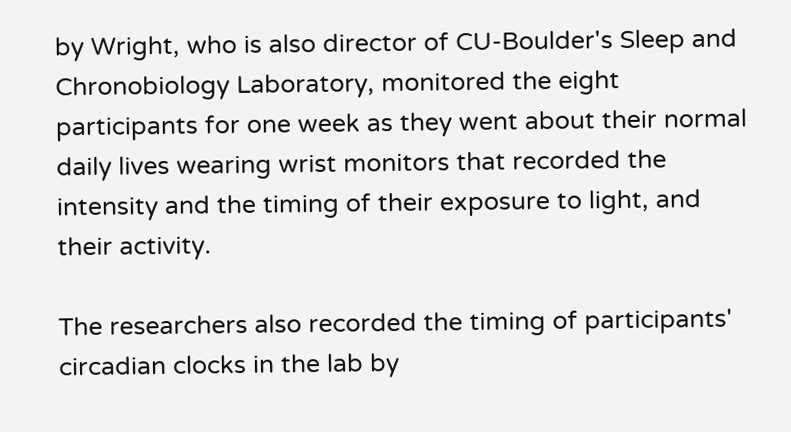by Wright, who is also director of CU-Boulder's Sleep and Chronobiology Laboratory, monitored the eight participants for one week as they went about their normal daily lives wearing wrist monitors that recorded the intensity and the timing of their exposure to light, and their activity.

The researchers also recorded the timing of participants' circadian clocks in the lab by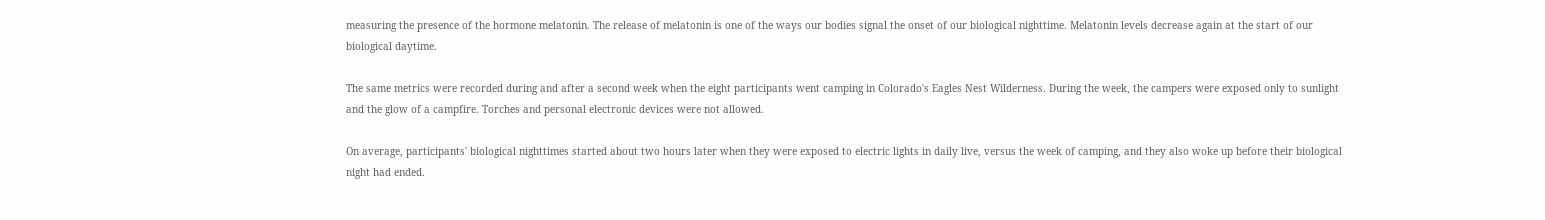measuring the presence of the hormone melatonin. The release of melatonin is one of the ways our bodies signal the onset of our biological nighttime. Melatonin levels decrease again at the start of our biological daytime.

The same metrics were recorded during and after a second week when the eight participants went camping in Colorado's Eagles Nest Wilderness. During the week, the campers were exposed only to sunlight and the glow of a campfire. Torches and personal electronic devices were not allowed.

On average, participants' biological nighttimes started about two hours later when they were exposed to electric lights in daily live, versus the week of camping, and they also woke up before their biological night had ended.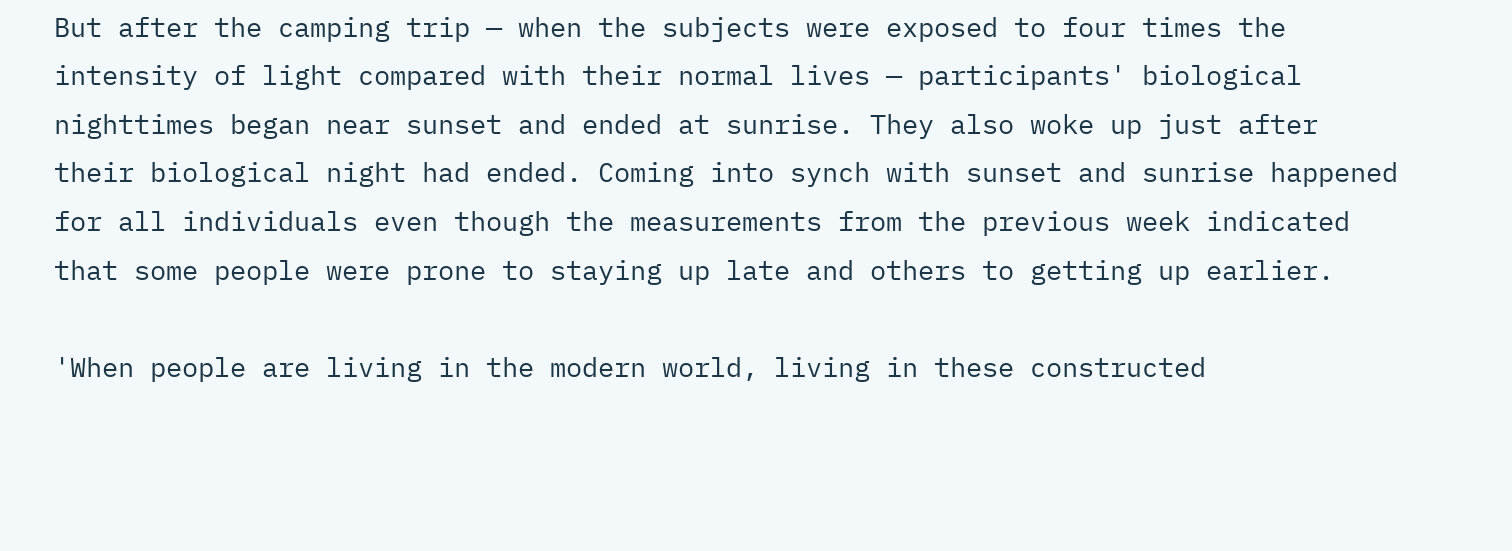But after the camping trip — when the subjects were exposed to four times the intensity of light compared with their normal lives — participants' biological nighttimes began near sunset and ended at sunrise. They also woke up just after their biological night had ended. Coming into synch with sunset and sunrise happened for all individuals even though the measurements from the previous week indicated that some people were prone to staying up late and others to getting up earlier.

'When people are living in the modern world, living in these constructed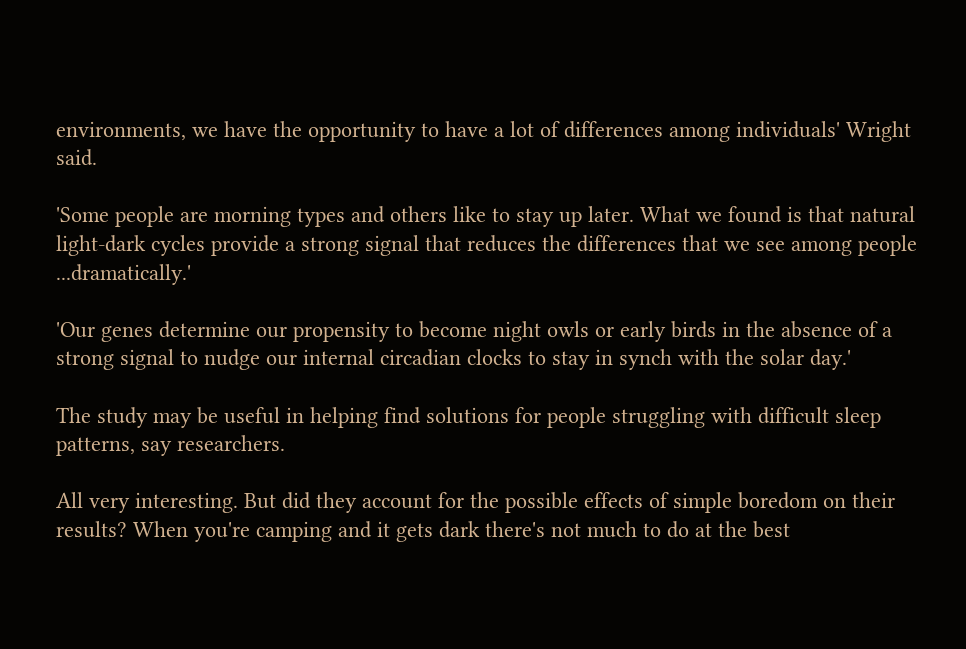environments, we have the opportunity to have a lot of differences among individuals' Wright said.

'Some people are morning types and others like to stay up later. What we found is that natural light-dark cycles provide a strong signal that reduces the differences that we see among people ...dramatically.'

'Our genes determine our propensity to become night owls or early birds in the absence of a strong signal to nudge our internal circadian clocks to stay in synch with the solar day.'

The study may be useful in helping find solutions for people struggling with difficult sleep patterns, say researchers.

All very interesting. But did they account for the possible effects of simple boredom on their results? When you're camping and it gets dark there's not much to do at the best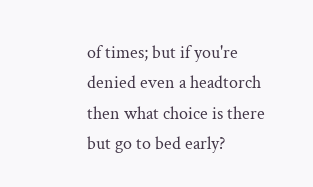of times; but if you're denied even a headtorch then what choice is there but go to bed early?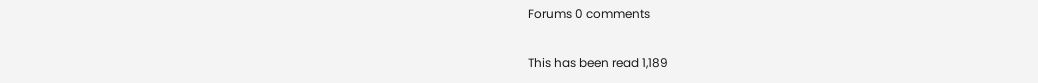Forums 0 comments

This has been read 1,189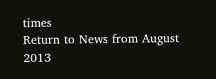times
Return to News from August 2013